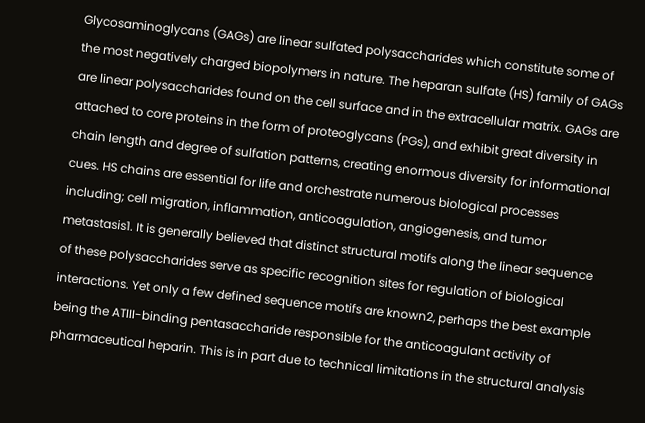Glycosaminoglycans (GAGs) are linear sulfated polysaccharides which constitute some of the most negatively charged biopolymers in nature. The heparan sulfate (HS) family of GAGs are linear polysaccharides found on the cell surface and in the extracellular matrix. GAGs are attached to core proteins in the form of proteoglycans (PGs), and exhibit great diversity in chain length and degree of sulfation patterns, creating enormous diversity for informational cues. HS chains are essential for life and orchestrate numerous biological processes including; cell migration, inflammation, anticoagulation, angiogenesis, and tumor metastasis1. It is generally believed that distinct structural motifs along the linear sequence of these polysaccharides serve as specific recognition sites for regulation of biological interactions. Yet only a few defined sequence motifs are known2, perhaps the best example being the ATIII-binding pentasaccharide responsible for the anticoagulant activity of pharmaceutical heparin. This is in part due to technical limitations in the structural analysis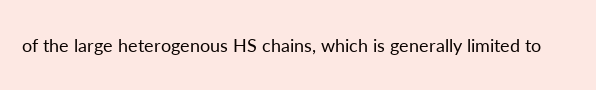of the large heterogenous HS chains, which is generally limited to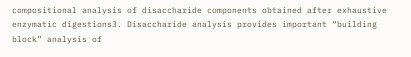compositional analysis of disaccharide components obtained after exhaustive enzymatic digestions3. Disaccharide analysis provides important “building block” analysis of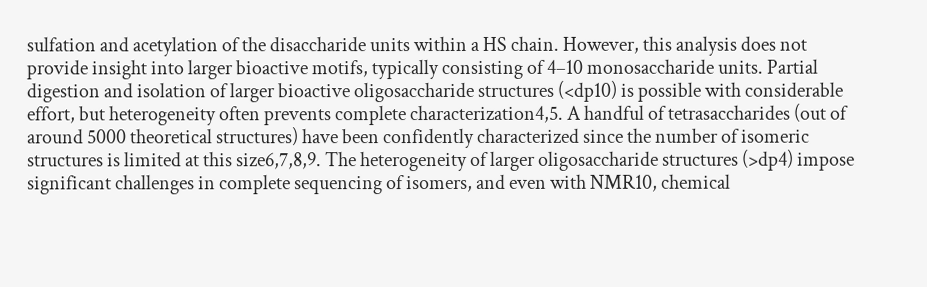sulfation and acetylation of the disaccharide units within a HS chain. However, this analysis does not provide insight into larger bioactive motifs, typically consisting of 4–10 monosaccharide units. Partial digestion and isolation of larger bioactive oligosaccharide structures (<dp10) is possible with considerable effort, but heterogeneity often prevents complete characterization4,5. A handful of tetrasaccharides (out of around 5000 theoretical structures) have been confidently characterized since the number of isomeric structures is limited at this size6,7,8,9. The heterogeneity of larger oligosaccharide structures (>dp4) impose significant challenges in complete sequencing of isomers, and even with NMR10, chemical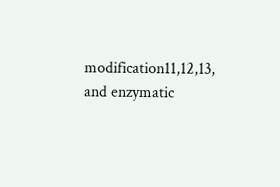modification11,12,13, and enzymatic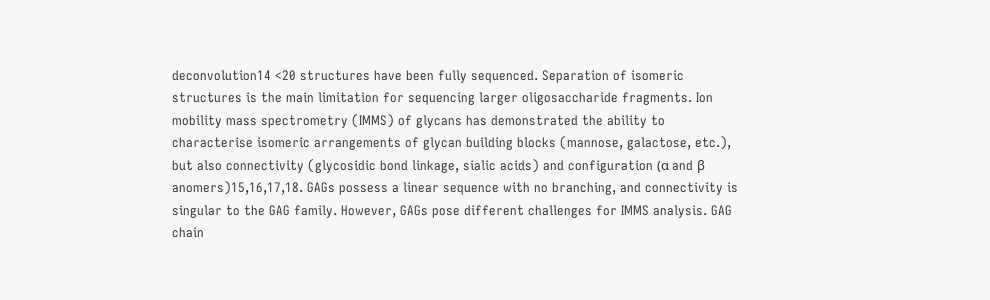deconvolution14 <20 structures have been fully sequenced. Separation of isomeric structures is the main limitation for sequencing larger oligosaccharide fragments. Ion mobility mass spectrometry (IMMS) of glycans has demonstrated the ability to characterise isomeric arrangements of glycan building blocks (mannose, galactose, etc.), but also connectivity (glycosidic bond linkage, sialic acids) and configuration (α and β anomers)15,16,17,18. GAGs possess a linear sequence with no branching, and connectivity is singular to the GAG family. However, GAGs pose different challenges for IMMS analysis. GAG chain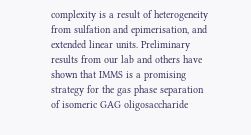complexity is a result of heterogeneity from sulfation and epimerisation, and extended linear units. Preliminary results from our lab and others have shown that IMMS is a promising strategy for the gas phase separation of isomeric GAG oligosaccharide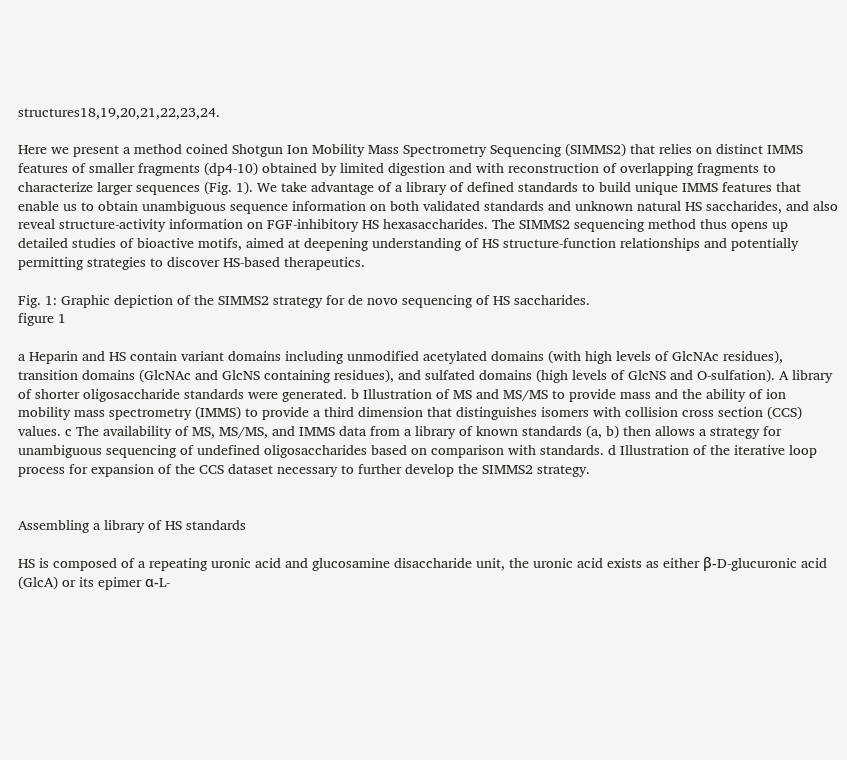structures18,19,20,21,22,23,24.

Here we present a method coined Shotgun Ion Mobility Mass Spectrometry Sequencing (SIMMS2) that relies on distinct IMMS features of smaller fragments (dp4-10) obtained by limited digestion and with reconstruction of overlapping fragments to characterize larger sequences (Fig. 1). We take advantage of a library of defined standards to build unique IMMS features that enable us to obtain unambiguous sequence information on both validated standards and unknown natural HS saccharides, and also reveal structure-activity information on FGF-inhibitory HS hexasaccharides. The SIMMS2 sequencing method thus opens up detailed studies of bioactive motifs, aimed at deepening understanding of HS structure-function relationships and potentially permitting strategies to discover HS-based therapeutics.

Fig. 1: Graphic depiction of the SIMMS2 strategy for de novo sequencing of HS saccharides.
figure 1

a Heparin and HS contain variant domains including unmodified acetylated domains (with high levels of GlcNAc residues), transition domains (GlcNAc and GlcNS containing residues), and sulfated domains (high levels of GlcNS and O-sulfation). A library of shorter oligosaccharide standards were generated. b Illustration of MS and MS/MS to provide mass and the ability of ion mobility mass spectrometry (IMMS) to provide a third dimension that distinguishes isomers with collision cross section (CCS) values. c The availability of MS, MS/MS, and IMMS data from a library of known standards (a, b) then allows a strategy for unambiguous sequencing of undefined oligosaccharides based on comparison with standards. d Illustration of the iterative loop process for expansion of the CCS dataset necessary to further develop the SIMMS2 strategy.


Assembling a library of HS standards

HS is composed of a repeating uronic acid and glucosamine disaccharide unit, the uronic acid exists as either β-D-glucuronic acid (GlcA) or its epimer α-L-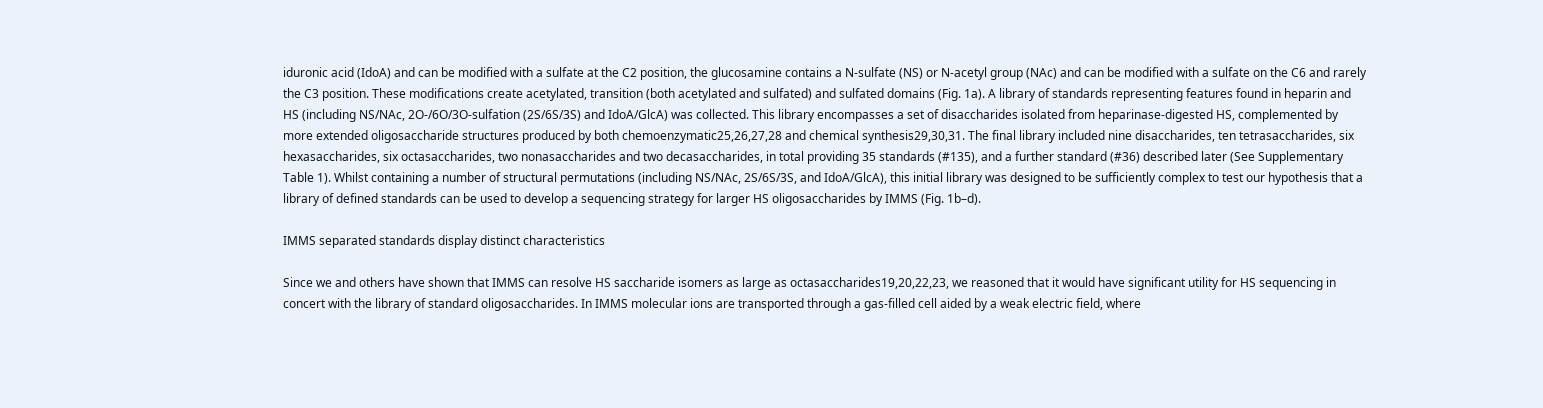iduronic acid (IdoA) and can be modified with a sulfate at the C2 position, the glucosamine contains a N-sulfate (NS) or N-acetyl group (NAc) and can be modified with a sulfate on the C6 and rarely the C3 position. These modifications create acetylated, transition (both acetylated and sulfated) and sulfated domains (Fig. 1a). A library of standards representing features found in heparin and HS (including NS/NAc, 2O-/6O/3O-sulfation (2S/6S/3S) and IdoA/GlcA) was collected. This library encompasses a set of disaccharides isolated from heparinase-digested HS, complemented by more extended oligosaccharide structures produced by both chemoenzymatic25,26,27,28 and chemical synthesis29,30,31. The final library included nine disaccharides, ten tetrasaccharides, six hexasaccharides, six octasaccharides, two nonasaccharides and two decasaccharides, in total providing 35 standards (#135), and a further standard (#36) described later (See Supplementary Table 1). Whilst containing a number of structural permutations (including NS/NAc, 2S/6S/3S, and IdoA/GlcA), this initial library was designed to be sufficiently complex to test our hypothesis that a library of defined standards can be used to develop a sequencing strategy for larger HS oligosaccharides by IMMS (Fig. 1b–d).

IMMS separated standards display distinct characteristics

Since we and others have shown that IMMS can resolve HS saccharide isomers as large as octasaccharides19,20,22,23, we reasoned that it would have significant utility for HS sequencing in concert with the library of standard oligosaccharides. In IMMS molecular ions are transported through a gas-filled cell aided by a weak electric field, where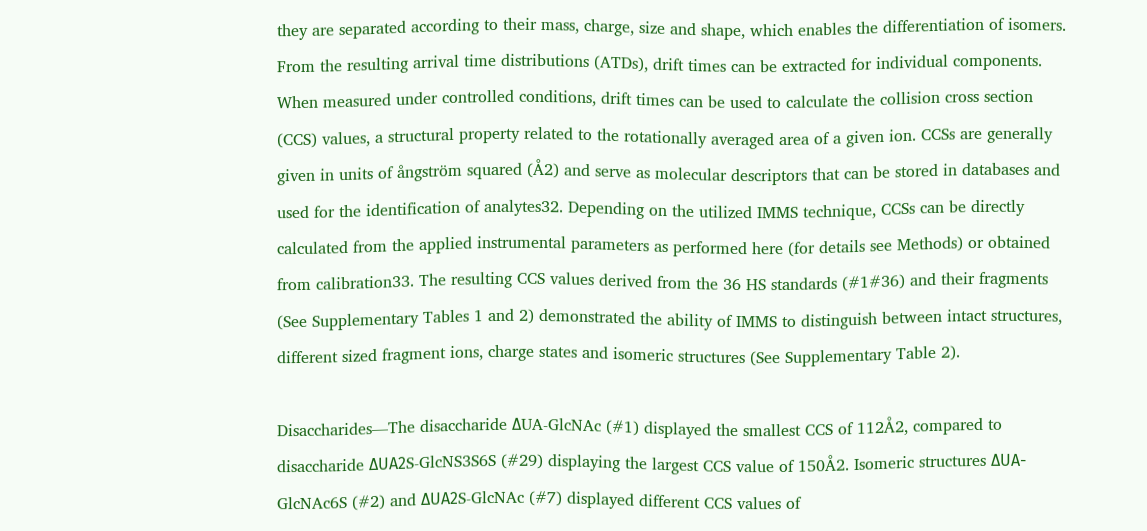they are separated according to their mass, charge, size and shape, which enables the differentiation of isomers. From the resulting arrival time distributions (ATDs), drift times can be extracted for individual components. When measured under controlled conditions, drift times can be used to calculate the collision cross section (CCS) values, a structural property related to the rotationally averaged area of a given ion. CCSs are generally given in units of ångström squared (Å2) and serve as molecular descriptors that can be stored in databases and used for the identification of analytes32. Depending on the utilized IMMS technique, CCSs can be directly calculated from the applied instrumental parameters as performed here (for details see Methods) or obtained from calibration33. The resulting CCS values derived from the 36 HS standards (#1#36) and their fragments (See Supplementary Tables 1 and 2) demonstrated the ability of IMMS to distinguish between intact structures, different sized fragment ions, charge states and isomeric structures (See Supplementary Table 2).

Disaccharides—The disaccharide ΔUA-GlcNAc (#1) displayed the smallest CCS of 112Å2, compared to disaccharide ΔUA2S-GlcNS3S6S (#29) displaying the largest CCS value of 150Å2. Isomeric structures ΔUA-GlcNAc6S (#2) and ΔUA2S-GlcNAc (#7) displayed different CCS values of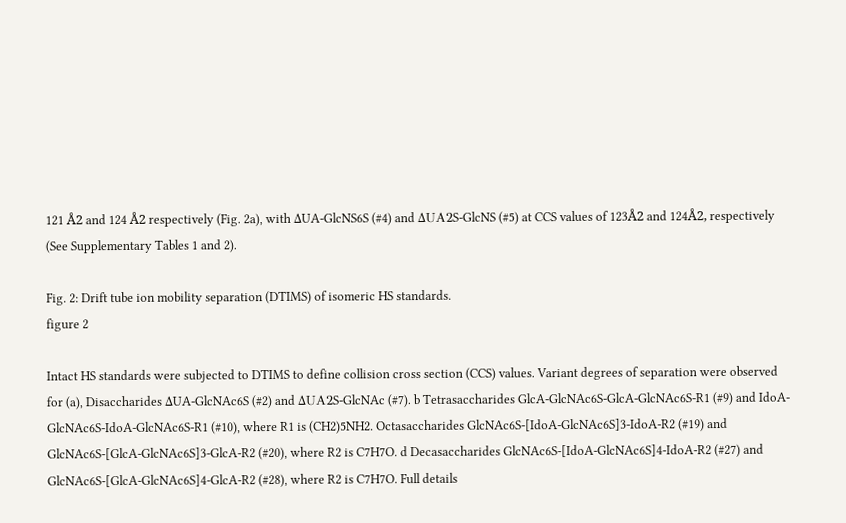121 Å2 and 124 Å2 respectively (Fig. 2a), with ΔUA-GlcNS6S (#4) and ΔUA2S-GlcNS (#5) at CCS values of 123Å2 and 124Å2, respectively (See Supplementary Tables 1 and 2).

Fig. 2: Drift tube ion mobility separation (DTIMS) of isomeric HS standards.
figure 2

Intact HS standards were subjected to DTIMS to define collision cross section (CCS) values. Variant degrees of separation were observed for (a), Disaccharides ΔUA-GlcNAc6S (#2) and ΔUA2S-GlcNAc (#7). b Tetrasaccharides GlcA-GlcNAc6S-GlcA-GlcNAc6S-R1 (#9) and IdoA-GlcNAc6S-IdoA-GlcNAc6S-R1 (#10), where R1 is (CH2)5NH2. Octasaccharides GlcNAc6S-[IdoA-GlcNAc6S]3-IdoA-R2 (#19) and GlcNAc6S-[GlcA-GlcNAc6S]3-GlcA-R2 (#20), where R2 is C7H7O. d Decasaccharides GlcNAc6S-[IdoA-GlcNAc6S]4-IdoA-R2 (#27) and GlcNAc6S-[GlcA-GlcNAc6S]4-GlcA-R2 (#28), where R2 is C7H7O. Full details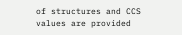of structures and CCS values are provided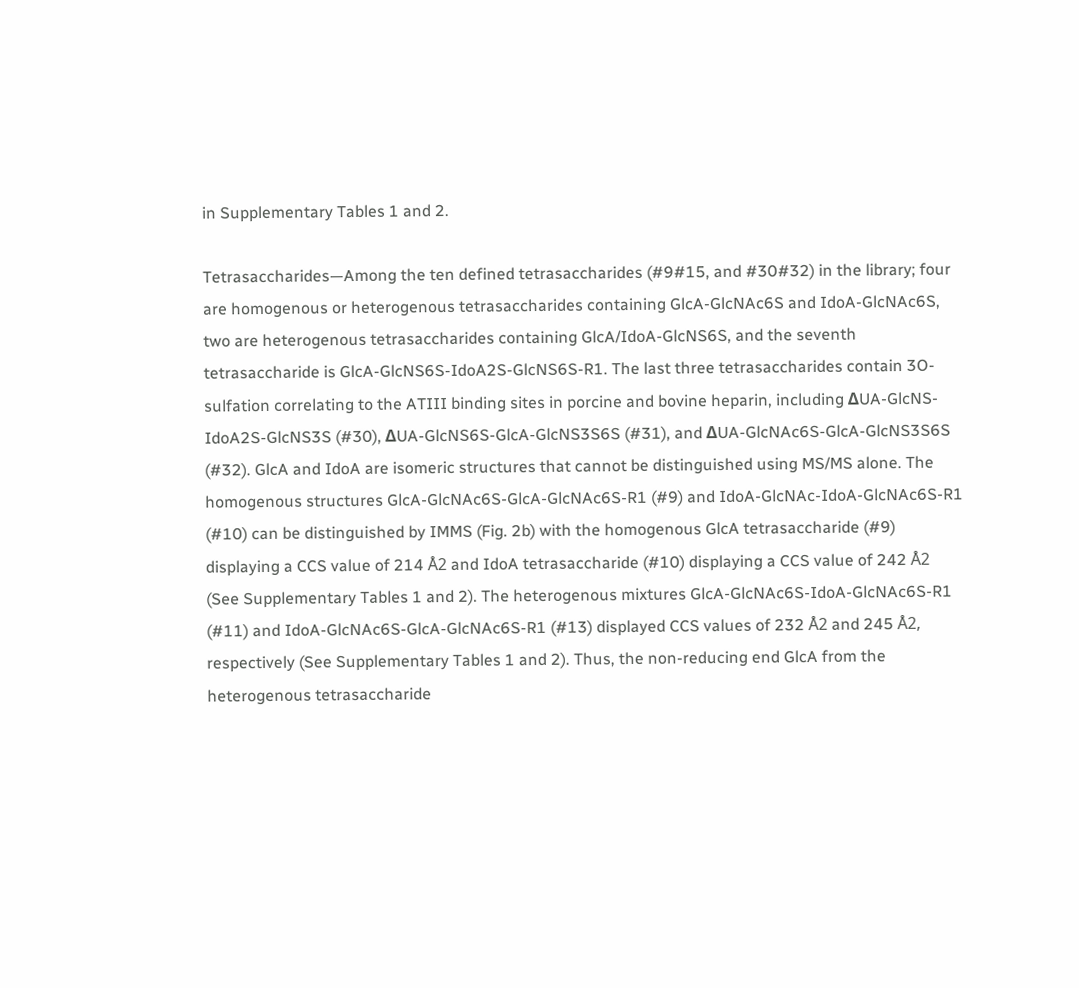in Supplementary Tables 1 and 2.

Tetrasaccharides—Among the ten defined tetrasaccharides (#9#15, and #30#32) in the library; four are homogenous or heterogenous tetrasaccharides containing GlcA-GlcNAc6S and IdoA-GlcNAc6S, two are heterogenous tetrasaccharides containing GlcA/IdoA-GlcNS6S, and the seventh tetrasaccharide is GlcA-GlcNS6S-IdoA2S-GlcNS6S-R1. The last three tetrasaccharides contain 3O-sulfation correlating to the ATIII binding sites in porcine and bovine heparin, including ΔUA-GlcNS-IdoA2S-GlcNS3S (#30), ΔUA-GlcNS6S-GlcA-GlcNS3S6S (#31), and ΔUA-GlcNAc6S-GlcA-GlcNS3S6S (#32). GlcA and IdoA are isomeric structures that cannot be distinguished using MS/MS alone. The homogenous structures GlcA-GlcNAc6S-GlcA-GlcNAc6S-R1 (#9) and IdoA-GlcNAc-IdoA-GlcNAc6S-R1 (#10) can be distinguished by IMMS (Fig. 2b) with the homogenous GlcA tetrasaccharide (#9) displaying a CCS value of 214 Å2 and IdoA tetrasaccharide (#10) displaying a CCS value of 242 Å2 (See Supplementary Tables 1 and 2). The heterogenous mixtures GlcA-GlcNAc6S-IdoA-GlcNAc6S-R1 (#11) and IdoA-GlcNAc6S-GlcA-GlcNAc6S-R1 (#13) displayed CCS values of 232 Å2 and 245 Å2, respectively (See Supplementary Tables 1 and 2). Thus, the non-reducing end GlcA from the heterogenous tetrasaccharide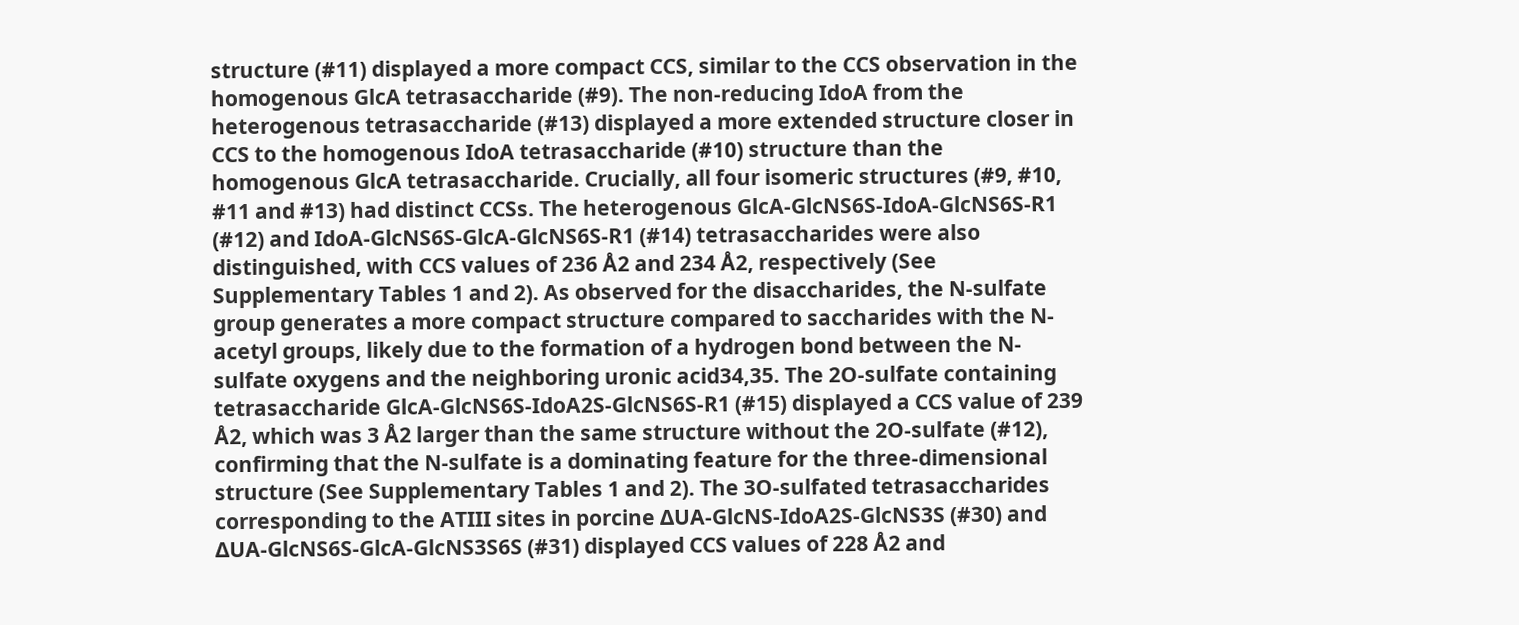structure (#11) displayed a more compact CCS, similar to the CCS observation in the homogenous GlcA tetrasaccharide (#9). The non-reducing IdoA from the heterogenous tetrasaccharide (#13) displayed a more extended structure closer in CCS to the homogenous IdoA tetrasaccharide (#10) structure than the homogenous GlcA tetrasaccharide. Crucially, all four isomeric structures (#9, #10, #11 and #13) had distinct CCSs. The heterogenous GlcA-GlcNS6S-IdoA-GlcNS6S-R1 (#12) and IdoA-GlcNS6S-GlcA-GlcNS6S-R1 (#14) tetrasaccharides were also distinguished, with CCS values of 236 Å2 and 234 Å2, respectively (See Supplementary Tables 1 and 2). As observed for the disaccharides, the N-sulfate group generates a more compact structure compared to saccharides with the N-acetyl groups, likely due to the formation of a hydrogen bond between the N-sulfate oxygens and the neighboring uronic acid34,35. The 2O-sulfate containing tetrasaccharide GlcA-GlcNS6S-IdoA2S-GlcNS6S-R1 (#15) displayed a CCS value of 239 Å2, which was 3 Å2 larger than the same structure without the 2O-sulfate (#12), confirming that the N-sulfate is a dominating feature for the three-dimensional structure (See Supplementary Tables 1 and 2). The 3O-sulfated tetrasaccharides corresponding to the ATIII sites in porcine ΔUA-GlcNS-IdoA2S-GlcNS3S (#30) and ΔUA-GlcNS6S-GlcA-GlcNS3S6S (#31) displayed CCS values of 228 Å2 and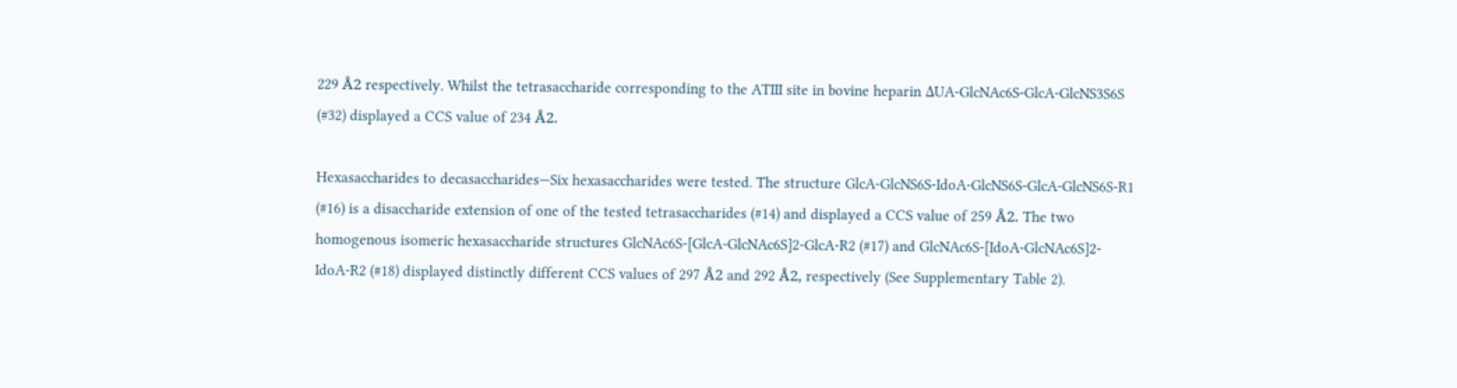229 Å2 respectively. Whilst the tetrasaccharide corresponding to the ATIII site in bovine heparin ΔUA-GlcNAc6S-GlcA-GlcNS3S6S (#32) displayed a CCS value of 234 Å2.

Hexasaccharides to decasaccharides—Six hexasaccharides were tested. The structure GlcA-GlcNS6S-IdoA-GlcNS6S-GlcA-GlcNS6S-R1 (#16) is a disaccharide extension of one of the tested tetrasaccharides (#14) and displayed a CCS value of 259 Å2. The two homogenous isomeric hexasaccharide structures GlcNAc6S-[GlcA-GlcNAc6S]2-GlcA-R2 (#17) and GlcNAc6S-[IdoA-GlcNAc6S]2-IdoA-R2 (#18) displayed distinctly different CCS values of 297 Å2 and 292 Å2, respectively (See Supplementary Table 2).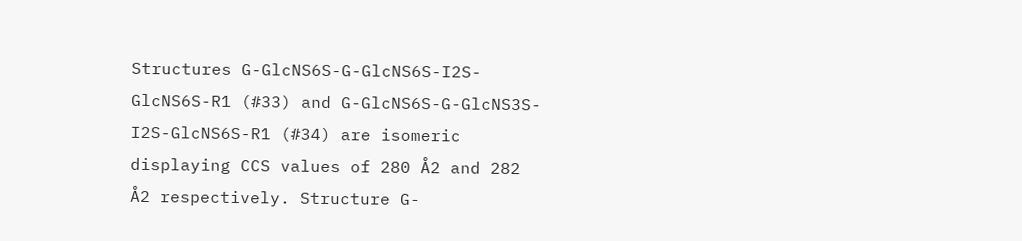Structures G-GlcNS6S-G-GlcNS6S-I2S-GlcNS6S-R1 (#33) and G-GlcNS6S-G-GlcNS3S-I2S-GlcNS6S-R1 (#34) are isomeric displaying CCS values of 280 Å2 and 282 Å2 respectively. Structure G-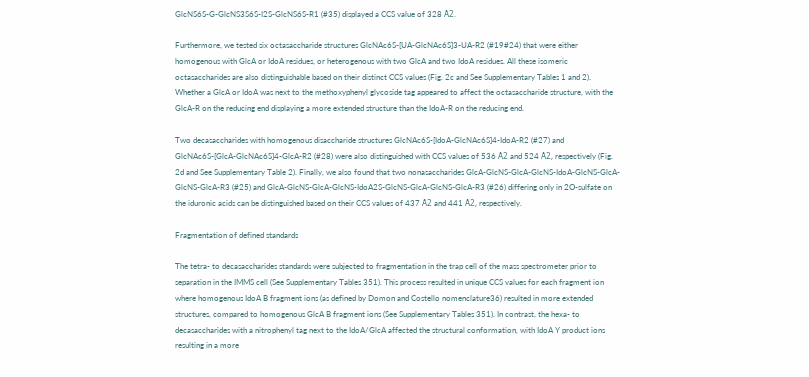GlcNS6S-G-GlcNS3S6S-I2S-GlcNS6S-R1 (#35) displayed a CCS value of 328 Å2.

Furthermore, we tested six octasaccharide structures GlcNAc6S-[UA-GlcNAc6S]3-UA-R2 (#19#24) that were either homogenous with GlcA or IdoA residues, or heterogenous with two GlcA and two IdoA residues. All these isomeric octasaccharides are also distinguishable based on their distinct CCS values (Fig. 2c and See Supplementary Tables 1 and 2). Whether a GlcA or IdoA was next to the methoxyphenyl glycoside tag appeared to affect the octasaccharide structure, with the GlcA-R on the reducing end displaying a more extended structure than the IdoA-R on the reducing end.

Two decasaccharides with homogenous disaccharide structures GlcNAc6S-[IdoA-GlcNAc6S]4-IdoA-R2 (#27) and GlcNAc6S-[GlcA-GlcNAc6S]4-GlcA-R2 (#28) were also distinguished with CCS values of 536 Å2 and 524 Å2, respectively (Fig. 2d and See Supplementary Table 2). Finally, we also found that two nonasaccharides GlcA-GlcNS-GlcA-GlcNS-IdoA-GlcNS-GlcA-GlcNS-GlcA-R3 (#25) and GlcA-GlcNS-GlcA-GlcNS-IdoA2S-GlcNS-GlcA-GlcNS-GlcA-R3 (#26) differing only in 2O-sulfate on the iduronic acids can be distinguished based on their CCS values of 437 Å2 and 441 Å2, respectively.

Fragmentation of defined standards

The tetra- to decasaccharides standards were subjected to fragmentation in the trap cell of the mass spectrometer prior to separation in the IMMS cell (See Supplementary Tables 351). This process resulted in unique CCS values for each fragment ion where homogenous IdoA B fragment ions (as defined by Domon and Costello nomenclature36) resulted in more extended structures, compared to homogenous GlcA B fragment ions (See Supplementary Tables 351). In contrast, the hexa- to decasaccharides with a nitrophenyl tag next to the IdoA/GlcA affected the structural conformation, with IdoA Y product ions resulting in a more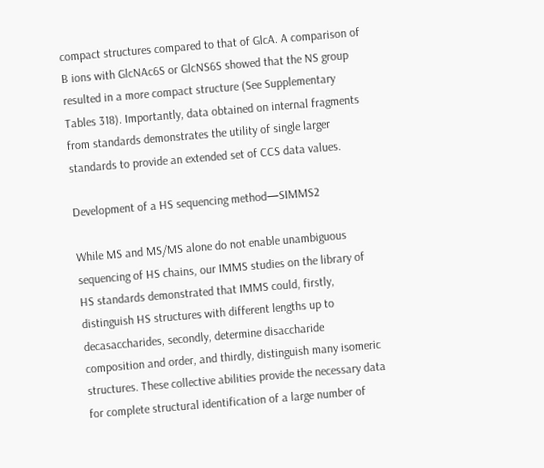compact structures compared to that of GlcA. A comparison of B ions with GlcNAc6S or GlcNS6S showed that the NS group resulted in a more compact structure (See Supplementary Tables 318). Importantly, data obtained on internal fragments from standards demonstrates the utility of single larger standards to provide an extended set of CCS data values.

Development of a HS sequencing method—SIMMS2

While MS and MS/MS alone do not enable unambiguous sequencing of HS chains, our IMMS studies on the library of HS standards demonstrated that IMMS could, firstly, distinguish HS structures with different lengths up to decasaccharides, secondly, determine disaccharide composition and order, and thirdly, distinguish many isomeric structures. These collective abilities provide the necessary data for complete structural identification of a large number of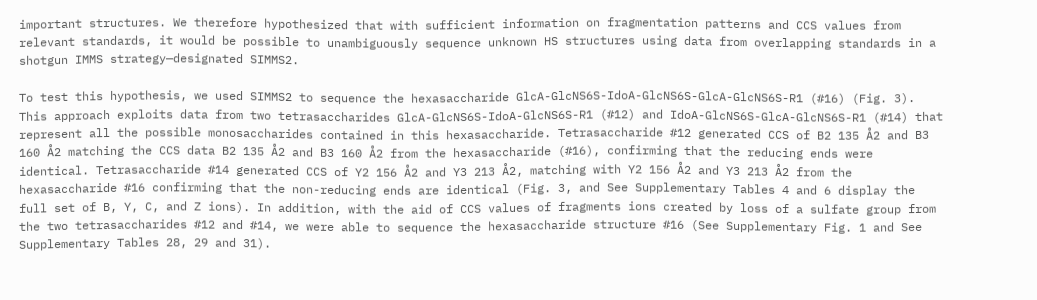important structures. We therefore hypothesized that with sufficient information on fragmentation patterns and CCS values from relevant standards, it would be possible to unambiguously sequence unknown HS structures using data from overlapping standards in a shotgun IMMS strategy—designated SIMMS2.

To test this hypothesis, we used SIMMS2 to sequence the hexasaccharide GlcA-GlcNS6S-IdoA-GlcNS6S-GlcA-GlcNS6S-R1 (#16) (Fig. 3). This approach exploits data from two tetrasaccharides GlcA-GlcNS6S-IdoA-GlcNS6S-R1 (#12) and IdoA-GlcNS6S-GlcA-GlcNS6S-R1 (#14) that represent all the possible monosaccharides contained in this hexasaccharide. Tetrasaccharide #12 generated CCS of B2 135 Å2 and B3 160 Å2 matching the CCS data B2 135 Å2 and B3 160 Å2 from the hexasaccharide (#16), confirming that the reducing ends were identical. Tetrasaccharide #14 generated CCS of Y2 156 Å2 and Y3 213 Å2, matching with Y2 156 Å2 and Y3 213 Å2 from the hexasaccharide #16 confirming that the non-reducing ends are identical (Fig. 3, and See Supplementary Tables 4 and 6 display the full set of B, Y, C, and Z ions). In addition, with the aid of CCS values of fragments ions created by loss of a sulfate group from the two tetrasaccharides #12 and #14, we were able to sequence the hexasaccharide structure #16 (See Supplementary Fig. 1 and See Supplementary Tables 28, 29 and 31).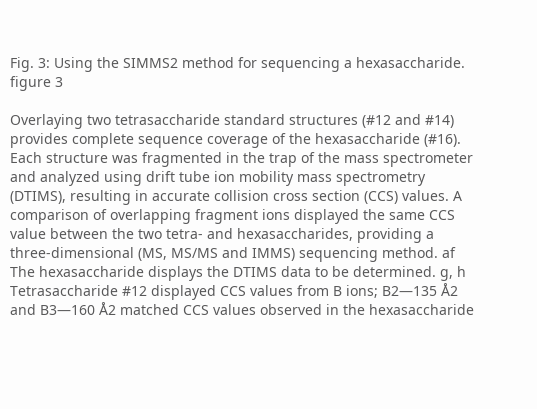Fig. 3: Using the SIMMS2 method for sequencing a hexasaccharide.
figure 3

Overlaying two tetrasaccharide standard structures (#12 and #14) provides complete sequence coverage of the hexasaccharide (#16). Each structure was fragmented in the trap of the mass spectrometer and analyzed using drift tube ion mobility mass spectrometry (DTIMS), resulting in accurate collision cross section (CCS) values. A comparison of overlapping fragment ions displayed the same CCS value between the two tetra- and hexasaccharides, providing a three-dimensional (MS, MS/MS and IMMS) sequencing method. af The hexasaccharide displays the DTIMS data to be determined. g, h Tetrasaccharide #12 displayed CCS values from B ions; B2—135 Å2 and B3—160 Å2 matched CCS values observed in the hexasaccharide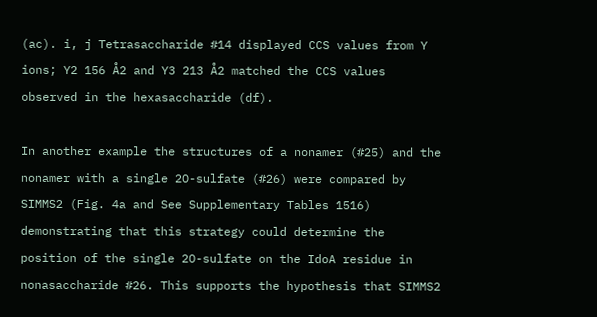(ac). i, j Tetrasaccharide #14 displayed CCS values from Y ions; Y2 156 Å2 and Y3 213 Å2 matched the CCS values observed in the hexasaccharide (df).

In another example the structures of a nonamer (#25) and the nonamer with a single 2O-sulfate (#26) were compared by SIMMS2 (Fig. 4a and See Supplementary Tables 1516) demonstrating that this strategy could determine the position of the single 2O-sulfate on the IdoA residue in nonasaccharide #26. This supports the hypothesis that SIMMS2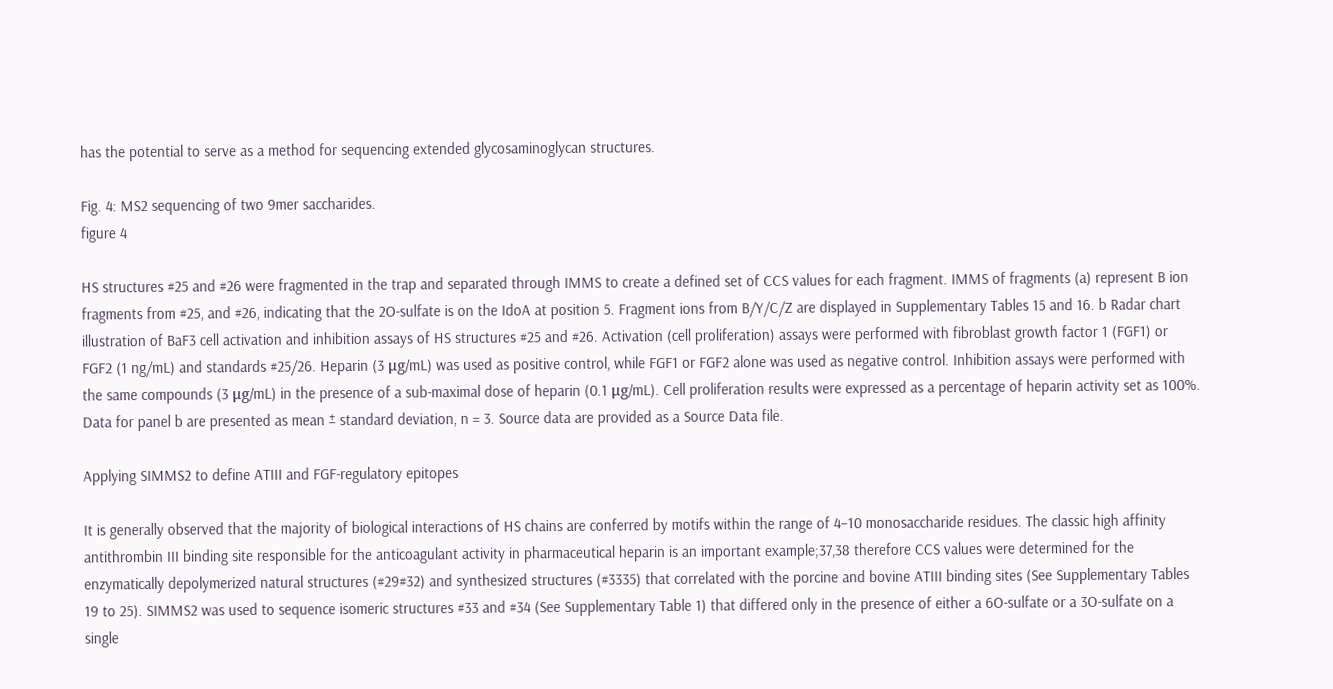has the potential to serve as a method for sequencing extended glycosaminoglycan structures.

Fig. 4: MS2 sequencing of two 9mer saccharides.
figure 4

HS structures #25 and #26 were fragmented in the trap and separated through IMMS to create a defined set of CCS values for each fragment. IMMS of fragments (a) represent B ion fragments from #25, and #26, indicating that the 2O-sulfate is on the IdoA at position 5. Fragment ions from B/Y/C/Z are displayed in Supplementary Tables 15 and 16. b Radar chart illustration of BaF3 cell activation and inhibition assays of HS structures #25 and #26. Activation (cell proliferation) assays were performed with fibroblast growth factor 1 (FGF1) or FGF2 (1 ng/mL) and standards #25/26. Heparin (3 μg/mL) was used as positive control, while FGF1 or FGF2 alone was used as negative control. Inhibition assays were performed with the same compounds (3 μg/mL) in the presence of a sub-maximal dose of heparin (0.1 μg/mL). Cell proliferation results were expressed as a percentage of heparin activity set as 100%. Data for panel b are presented as mean ± standard deviation, n = 3. Source data are provided as a Source Data file.

Applying SIMMS2 to define ATIII and FGF-regulatory epitopes

It is generally observed that the majority of biological interactions of HS chains are conferred by motifs within the range of 4–10 monosaccharide residues. The classic high affinity antithrombin III binding site responsible for the anticoagulant activity in pharmaceutical heparin is an important example;37,38 therefore CCS values were determined for the enzymatically depolymerized natural structures (#29#32) and synthesized structures (#3335) that correlated with the porcine and bovine ATIII binding sites (See Supplementary Tables 19 to 25). SIMMS2 was used to sequence isomeric structures #33 and #34 (See Supplementary Table 1) that differed only in the presence of either a 6O-sulfate or a 3O-sulfate on a single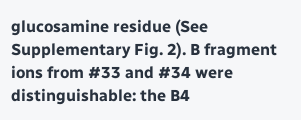glucosamine residue (See Supplementary Fig. 2). B fragment ions from #33 and #34 were distinguishable: the B4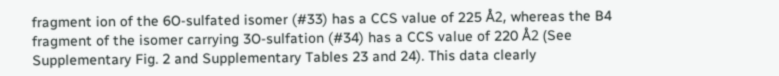fragment ion of the 6O-sulfated isomer (#33) has a CCS value of 225 Å2, whereas the B4 fragment of the isomer carrying 3O-sulfation (#34) has a CCS value of 220 Å2 (See Supplementary Fig. 2 and Supplementary Tables 23 and 24). This data clearly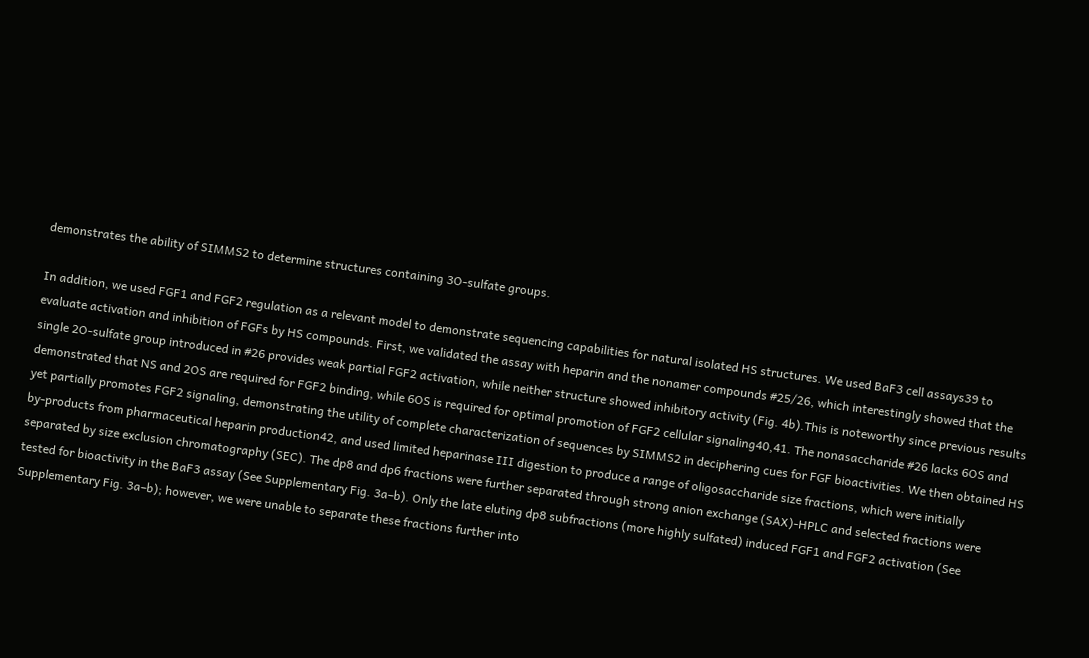demonstrates the ability of SIMMS2 to determine structures containing 3O-sulfate groups.

In addition, we used FGF1 and FGF2 regulation as a relevant model to demonstrate sequencing capabilities for natural isolated HS structures. We used BaF3 cell assays39 to evaluate activation and inhibition of FGFs by HS compounds. First, we validated the assay with heparin and the nonamer compounds #25/26, which interestingly showed that the single 2O-sulfate group introduced in #26 provides weak partial FGF2 activation, while neither structure showed inhibitory activity (Fig. 4b).This is noteworthy since previous results demonstrated that NS and 2OS are required for FGF2 binding, while 6OS is required for optimal promotion of FGF2 cellular signaling40,41. The nonasaccharide #26 lacks 6OS and yet partially promotes FGF2 signaling, demonstrating the utility of complete characterization of sequences by SIMMS2 in deciphering cues for FGF bioactivities. We then obtained HS by-products from pharmaceutical heparin production42, and used limited heparinase III digestion to produce a range of oligosaccharide size fractions, which were initially separated by size exclusion chromatography (SEC). The dp8 and dp6 fractions were further separated through strong anion exchange (SAX)-HPLC and selected fractions were tested for bioactivity in the BaF3 assay (See Supplementary Fig. 3a–b). Only the late eluting dp8 subfractions (more highly sulfated) induced FGF1 and FGF2 activation (See Supplementary Fig. 3a–b); however, we were unable to separate these fractions further into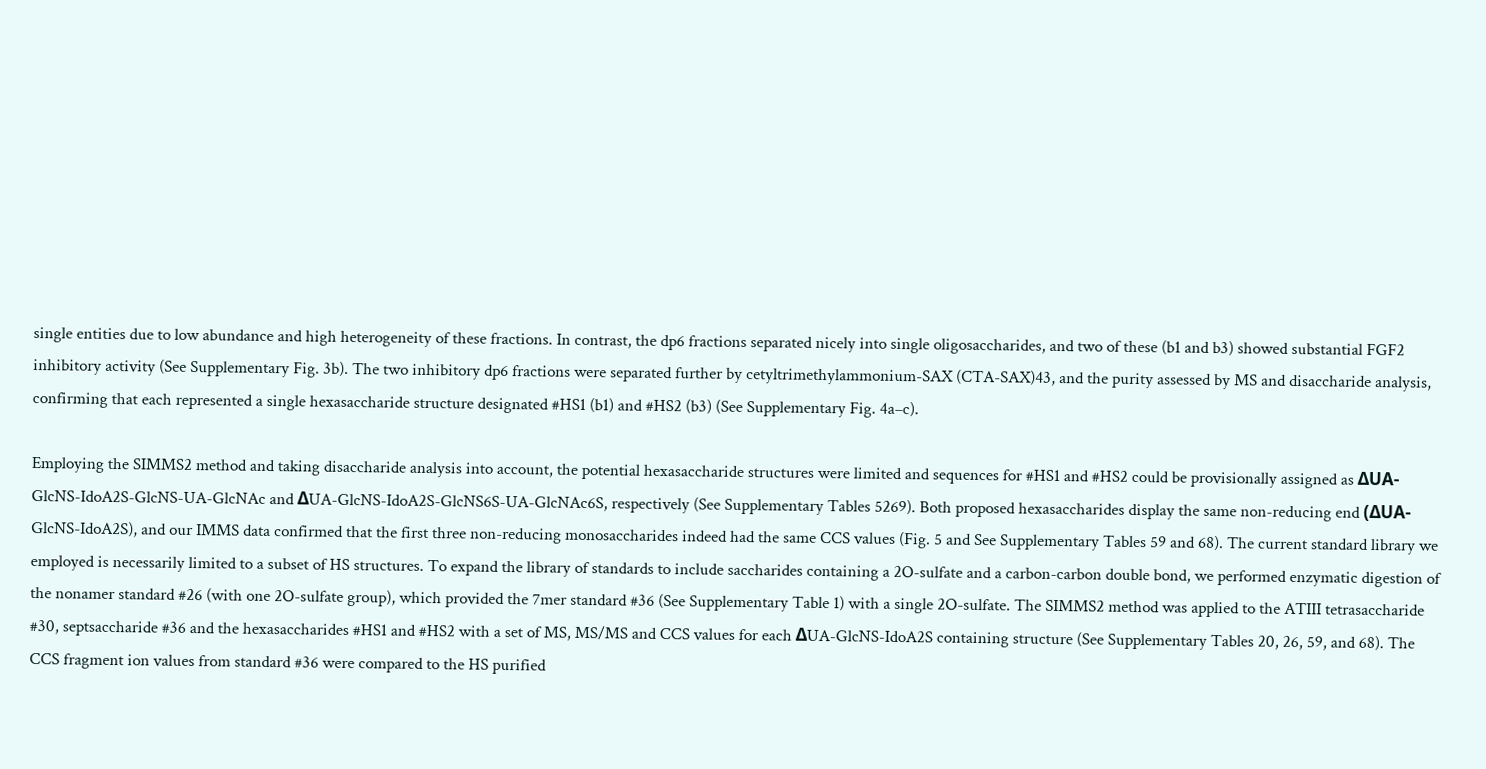single entities due to low abundance and high heterogeneity of these fractions. In contrast, the dp6 fractions separated nicely into single oligosaccharides, and two of these (b1 and b3) showed substantial FGF2 inhibitory activity (See Supplementary Fig. 3b). The two inhibitory dp6 fractions were separated further by cetyltrimethylammonium-SAX (CTA-SAX)43, and the purity assessed by MS and disaccharide analysis, confirming that each represented a single hexasaccharide structure designated #HS1 (b1) and #HS2 (b3) (See Supplementary Fig. 4a–c).

Employing the SIMMS2 method and taking disaccharide analysis into account, the potential hexasaccharide structures were limited and sequences for #HS1 and #HS2 could be provisionally assigned as ΔUA-GlcNS-IdoA2S-GlcNS-UA-GlcNAc and ΔUA-GlcNS-IdoA2S-GlcNS6S-UA-GlcNAc6S, respectively (See Supplementary Tables 5269). Both proposed hexasaccharides display the same non-reducing end (ΔUA-GlcNS-IdoA2S), and our IMMS data confirmed that the first three non-reducing monosaccharides indeed had the same CCS values (Fig. 5 and See Supplementary Tables 59 and 68). The current standard library we employed is necessarily limited to a subset of HS structures. To expand the library of standards to include saccharides containing a 2O-sulfate and a carbon-carbon double bond, we performed enzymatic digestion of the nonamer standard #26 (with one 2O-sulfate group), which provided the 7mer standard #36 (See Supplementary Table 1) with a single 2O-sulfate. The SIMMS2 method was applied to the ATIII tetrasaccharide #30, septsaccharide #36 and the hexasaccharides #HS1 and #HS2 with a set of MS, MS/MS and CCS values for each ΔUA-GlcNS-IdoA2S containing structure (See Supplementary Tables 20, 26, 59, and 68). The CCS fragment ion values from standard #36 were compared to the HS purified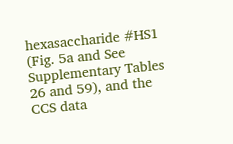hexasaccharide #HS1 (Fig. 5a and See Supplementary Tables 26 and 59), and the CCS data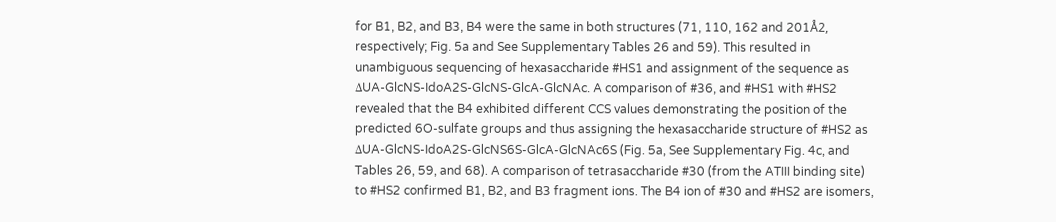for B1, B2, and B3, B4 were the same in both structures (71, 110, 162 and 201Å2, respectively; Fig. 5a and See Supplementary Tables 26 and 59). This resulted in unambiguous sequencing of hexasaccharide #HS1 and assignment of the sequence as ΔUA-GlcNS-IdoA2S-GlcNS-GlcA-GlcNAc. A comparison of #36, and #HS1 with #HS2 revealed that the B4 exhibited different CCS values demonstrating the position of the predicted 6O-sulfate groups and thus assigning the hexasaccharide structure of #HS2 as ΔUA-GlcNS-IdoA2S-GlcNS6S-GlcA-GlcNAc6S (Fig. 5a, See Supplementary Fig. 4c, and Tables 26, 59, and 68). A comparison of tetrasaccharide #30 (from the ATIII binding site) to #HS2 confirmed B1, B2, and B3 fragment ions. The B4 ion of #30 and #HS2 are isomers,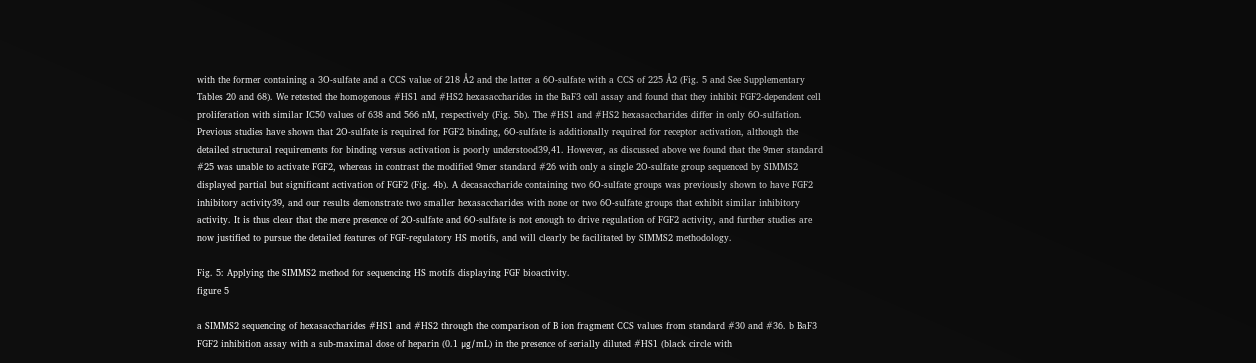with the former containing a 3O-sulfate and a CCS value of 218 Å2 and the latter a 6O-sulfate with a CCS of 225 Å2 (Fig. 5 and See Supplementary Tables 20 and 68). We retested the homogenous #HS1 and #HS2 hexasaccharides in the BaF3 cell assay and found that they inhibit FGF2-dependent cell proliferation with similar IC50 values of 638 and 566 nM, respectively (Fig. 5b). The #HS1 and #HS2 hexasaccharides differ in only 6O-sulfation. Previous studies have shown that 2O-sulfate is required for FGF2 binding, 6O-sulfate is additionally required for receptor activation, although the detailed structural requirements for binding versus activation is poorly understood39,41. However, as discussed above we found that the 9mer standard #25 was unable to activate FGF2, whereas in contrast the modified 9mer standard #26 with only a single 2O-sulfate group sequenced by SIMMS2 displayed partial but significant activation of FGF2 (Fig. 4b). A decasaccharide containing two 6O-sulfate groups was previously shown to have FGF2 inhibitory activity39, and our results demonstrate two smaller hexasaccharides with none or two 6O-sulfate groups that exhibit similar inhibitory activity. It is thus clear that the mere presence of 2O-sulfate and 6O-sulfate is not enough to drive regulation of FGF2 activity, and further studies are now justified to pursue the detailed features of FGF-regulatory HS motifs, and will clearly be facilitated by SIMMS2 methodology.

Fig. 5: Applying the SIMMS2 method for sequencing HS motifs displaying FGF bioactivity.
figure 5

a SIMMS2 sequencing of hexasaccharides #HS1 and #HS2 through the comparison of B ion fragment CCS values from standard #30 and #36. b BaF3 FGF2 inhibition assay with a sub-maximal dose of heparin (0.1 μg/mL) in the presence of serially diluted #HS1 (black circle with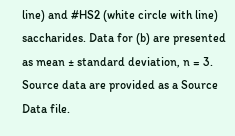line) and #HS2 (white circle with line) saccharides. Data for (b) are presented as mean ± standard deviation, n = 3. Source data are provided as a Source Data file.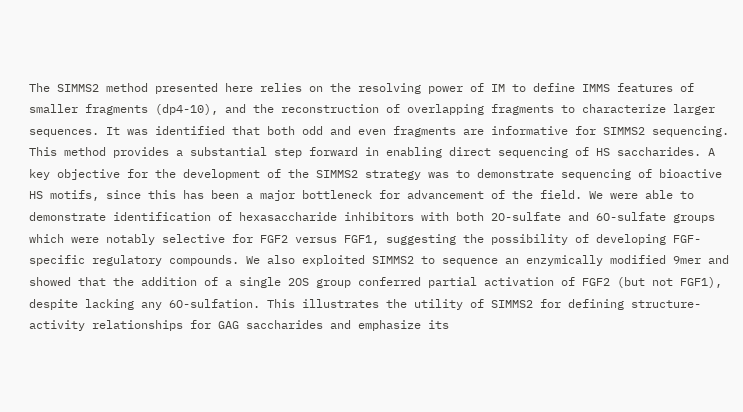The SIMMS2 method presented here relies on the resolving power of IM to define IMMS features of smaller fragments (dp4-10), and the reconstruction of overlapping fragments to characterize larger sequences. It was identified that both odd and even fragments are informative for SIMMS2 sequencing. This method provides a substantial step forward in enabling direct sequencing of HS saccharides. A key objective for the development of the SIMMS2 strategy was to demonstrate sequencing of bioactive HS motifs, since this has been a major bottleneck for advancement of the field. We were able to demonstrate identification of hexasaccharide inhibitors with both 2O-sulfate and 6O-sulfate groups which were notably selective for FGF2 versus FGF1, suggesting the possibility of developing FGF-specific regulatory compounds. We also exploited SIMMS2 to sequence an enzymically modified 9mer and showed that the addition of a single 2OS group conferred partial activation of FGF2 (but not FGF1), despite lacking any 6O-sulfation. This illustrates the utility of SIMMS2 for defining structure-activity relationships for GAG saccharides and emphasize its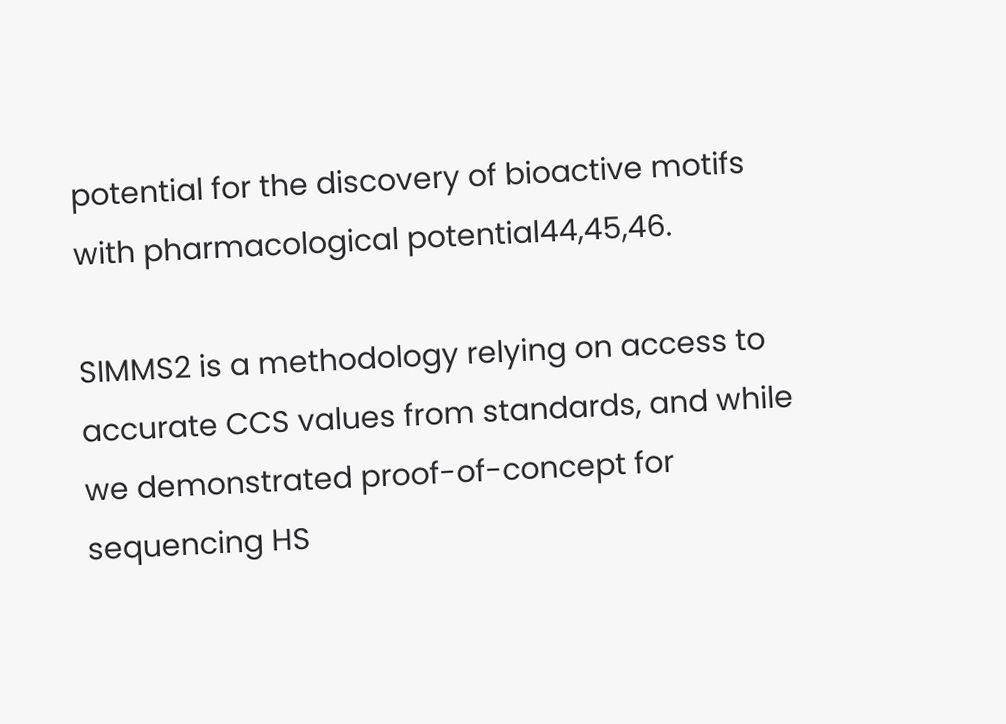potential for the discovery of bioactive motifs with pharmacological potential44,45,46.

SIMMS2 is a methodology relying on access to accurate CCS values from standards, and while we demonstrated proof-of-concept for sequencing HS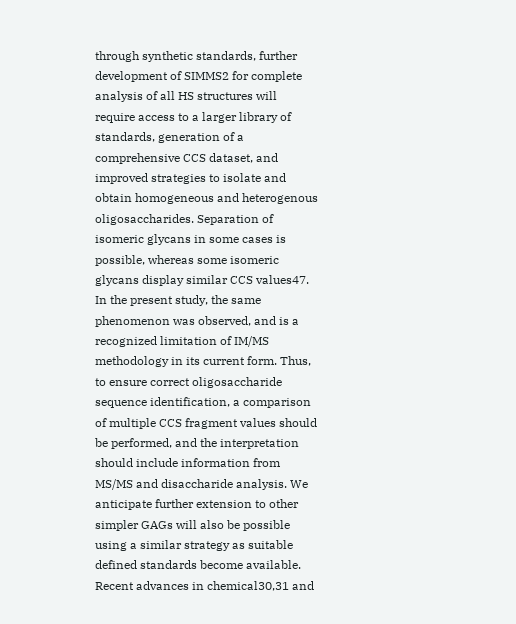through synthetic standards, further development of SIMMS2 for complete analysis of all HS structures will require access to a larger library of standards, generation of a comprehensive CCS dataset, and improved strategies to isolate and obtain homogeneous and heterogenous oligosaccharides. Separation of isomeric glycans in some cases is possible, whereas some isomeric glycans display similar CCS values47. In the present study, the same phenomenon was observed, and is a recognized limitation of IM/MS methodology in its current form. Thus, to ensure correct oligosaccharide sequence identification, a comparison of multiple CCS fragment values should be performed, and the interpretation should include information from MS/MS and disaccharide analysis. We anticipate further extension to other simpler GAGs will also be possible using a similar strategy as suitable defined standards become available. Recent advances in chemical30,31 and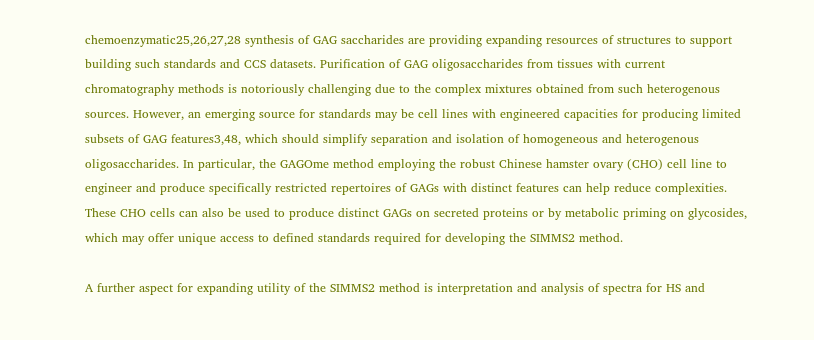chemoenzymatic25,26,27,28 synthesis of GAG saccharides are providing expanding resources of structures to support building such standards and CCS datasets. Purification of GAG oligosaccharides from tissues with current chromatography methods is notoriously challenging due to the complex mixtures obtained from such heterogenous sources. However, an emerging source for standards may be cell lines with engineered capacities for producing limited subsets of GAG features3,48, which should simplify separation and isolation of homogeneous and heterogenous oligosaccharides. In particular, the GAGOme method employing the robust Chinese hamster ovary (CHO) cell line to engineer and produce specifically restricted repertoires of GAGs with distinct features can help reduce complexities. These CHO cells can also be used to produce distinct GAGs on secreted proteins or by metabolic priming on glycosides, which may offer unique access to defined standards required for developing the SIMMS2 method.

A further aspect for expanding utility of the SIMMS2 method is interpretation and analysis of spectra for HS and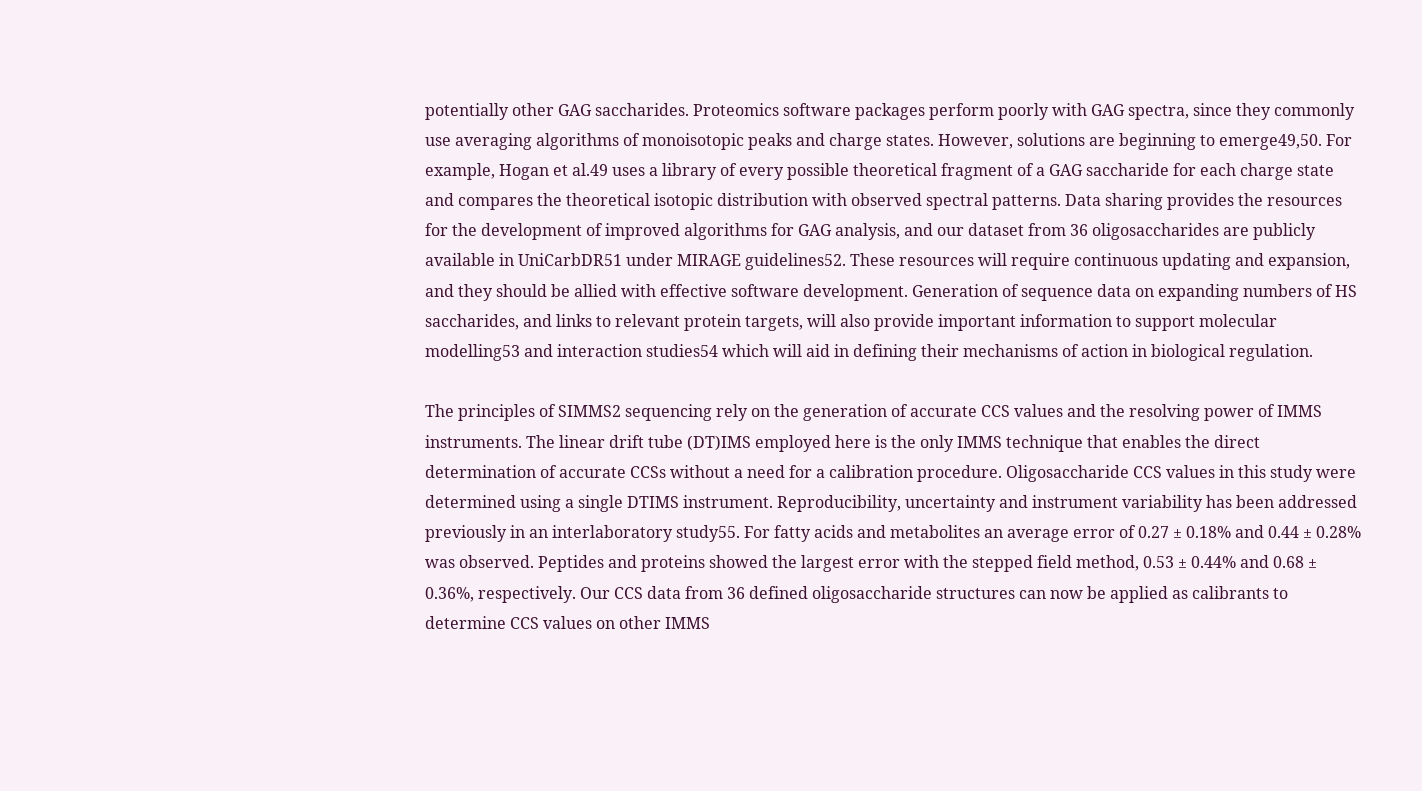potentially other GAG saccharides. Proteomics software packages perform poorly with GAG spectra, since they commonly use averaging algorithms of monoisotopic peaks and charge states. However, solutions are beginning to emerge49,50. For example, Hogan et al.49 uses a library of every possible theoretical fragment of a GAG saccharide for each charge state and compares the theoretical isotopic distribution with observed spectral patterns. Data sharing provides the resources for the development of improved algorithms for GAG analysis, and our dataset from 36 oligosaccharides are publicly available in UniCarbDR51 under MIRAGE guidelines52. These resources will require continuous updating and expansion, and they should be allied with effective software development. Generation of sequence data on expanding numbers of HS saccharides, and links to relevant protein targets, will also provide important information to support molecular modelling53 and interaction studies54 which will aid in defining their mechanisms of action in biological regulation.

The principles of SIMMS2 sequencing rely on the generation of accurate CCS values and the resolving power of IMMS instruments. The linear drift tube (DT)IMS employed here is the only IMMS technique that enables the direct determination of accurate CCSs without a need for a calibration procedure. Oligosaccharide CCS values in this study were determined using a single DTIMS instrument. Reproducibility, uncertainty and instrument variability has been addressed previously in an interlaboratory study55. For fatty acids and metabolites an average error of 0.27 ± 0.18% and 0.44 ± 0.28% was observed. Peptides and proteins showed the largest error with the stepped field method, 0.53 ± 0.44% and 0.68 ± 0.36%, respectively. Our CCS data from 36 defined oligosaccharide structures can now be applied as calibrants to determine CCS values on other IMMS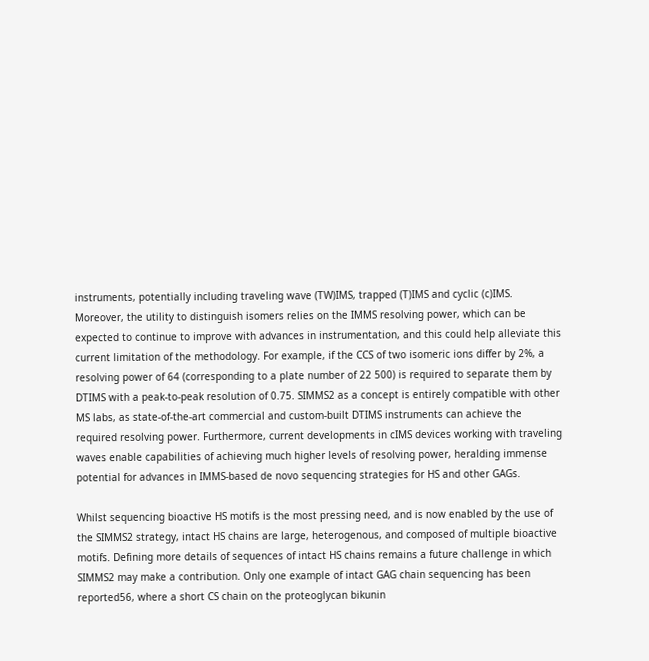instruments, potentially including traveling wave (TW)IMS, trapped (T)IMS and cyclic (c)IMS. Moreover, the utility to distinguish isomers relies on the IMMS resolving power, which can be expected to continue to improve with advances in instrumentation, and this could help alleviate this current limitation of the methodology. For example, if the CCS of two isomeric ions differ by 2%, a resolving power of 64 (corresponding to a plate number of 22 500) is required to separate them by DTIMS with a peak-to-peak resolution of 0.75. SIMMS2 as a concept is entirely compatible with other MS labs, as state-of-the-art commercial and custom-built DTIMS instruments can achieve the required resolving power. Furthermore, current developments in cIMS devices working with traveling waves enable capabilities of achieving much higher levels of resolving power, heralding immense potential for advances in IMMS-based de novo sequencing strategies for HS and other GAGs.

Whilst sequencing bioactive HS motifs is the most pressing need, and is now enabled by the use of the SIMMS2 strategy, intact HS chains are large, heterogenous, and composed of multiple bioactive motifs. Defining more details of sequences of intact HS chains remains a future challenge in which SIMMS2 may make a contribution. Only one example of intact GAG chain sequencing has been reported56, where a short CS chain on the proteoglycan bikunin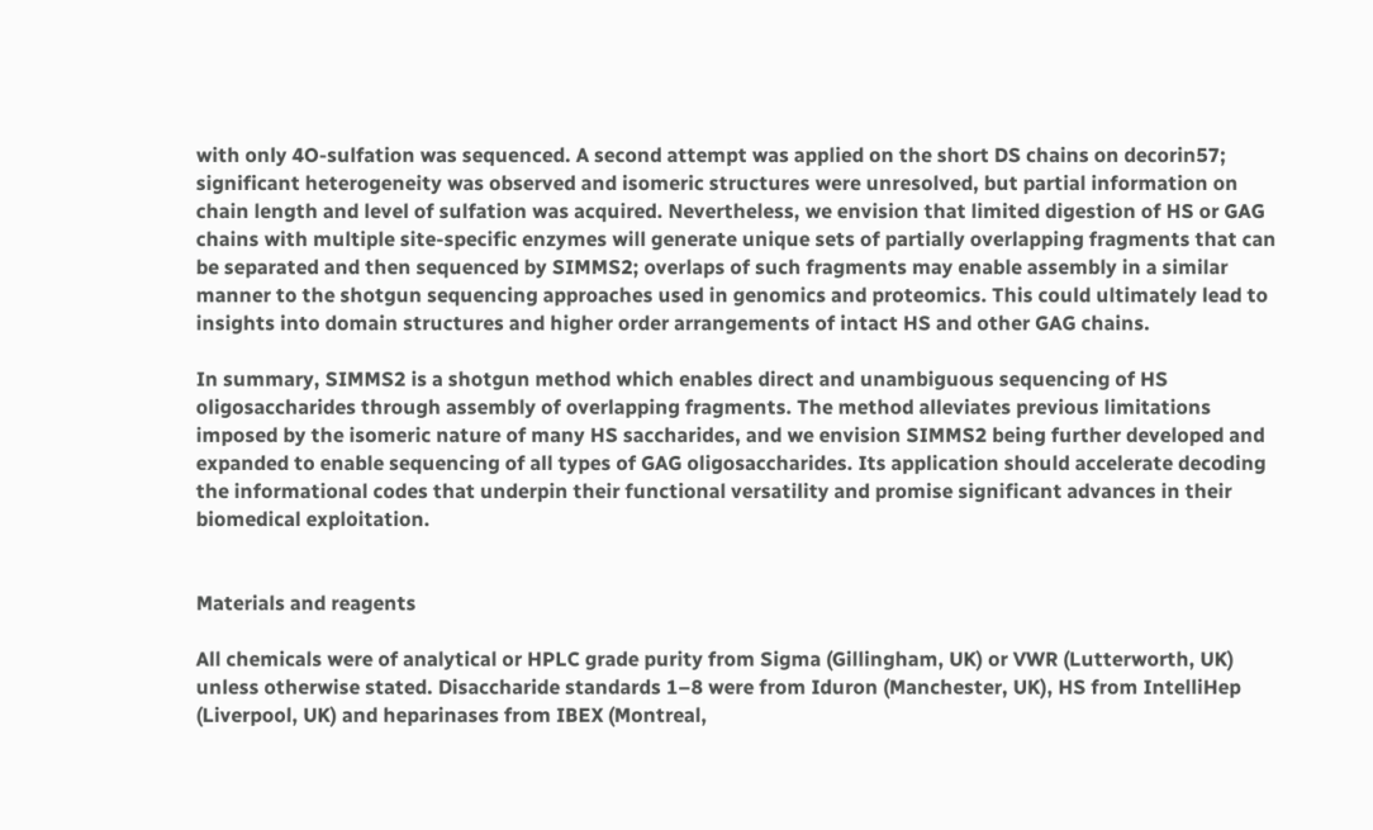with only 4O-sulfation was sequenced. A second attempt was applied on the short DS chains on decorin57; significant heterogeneity was observed and isomeric structures were unresolved, but partial information on chain length and level of sulfation was acquired. Nevertheless, we envision that limited digestion of HS or GAG chains with multiple site-specific enzymes will generate unique sets of partially overlapping fragments that can be separated and then sequenced by SIMMS2; overlaps of such fragments may enable assembly in a similar manner to the shotgun sequencing approaches used in genomics and proteomics. This could ultimately lead to insights into domain structures and higher order arrangements of intact HS and other GAG chains.

In summary, SIMMS2 is a shotgun method which enables direct and unambiguous sequencing of HS oligosaccharides through assembly of overlapping fragments. The method alleviates previous limitations imposed by the isomeric nature of many HS saccharides, and we envision SIMMS2 being further developed and expanded to enable sequencing of all types of GAG oligosaccharides. Its application should accelerate decoding the informational codes that underpin their functional versatility and promise significant advances in their biomedical exploitation.


Materials and reagents

All chemicals were of analytical or HPLC grade purity from Sigma (Gillingham, UK) or VWR (Lutterworth, UK) unless otherwise stated. Disaccharide standards 1–8 were from Iduron (Manchester, UK), HS from IntelliHep (Liverpool, UK) and heparinases from IBEX (Montreal,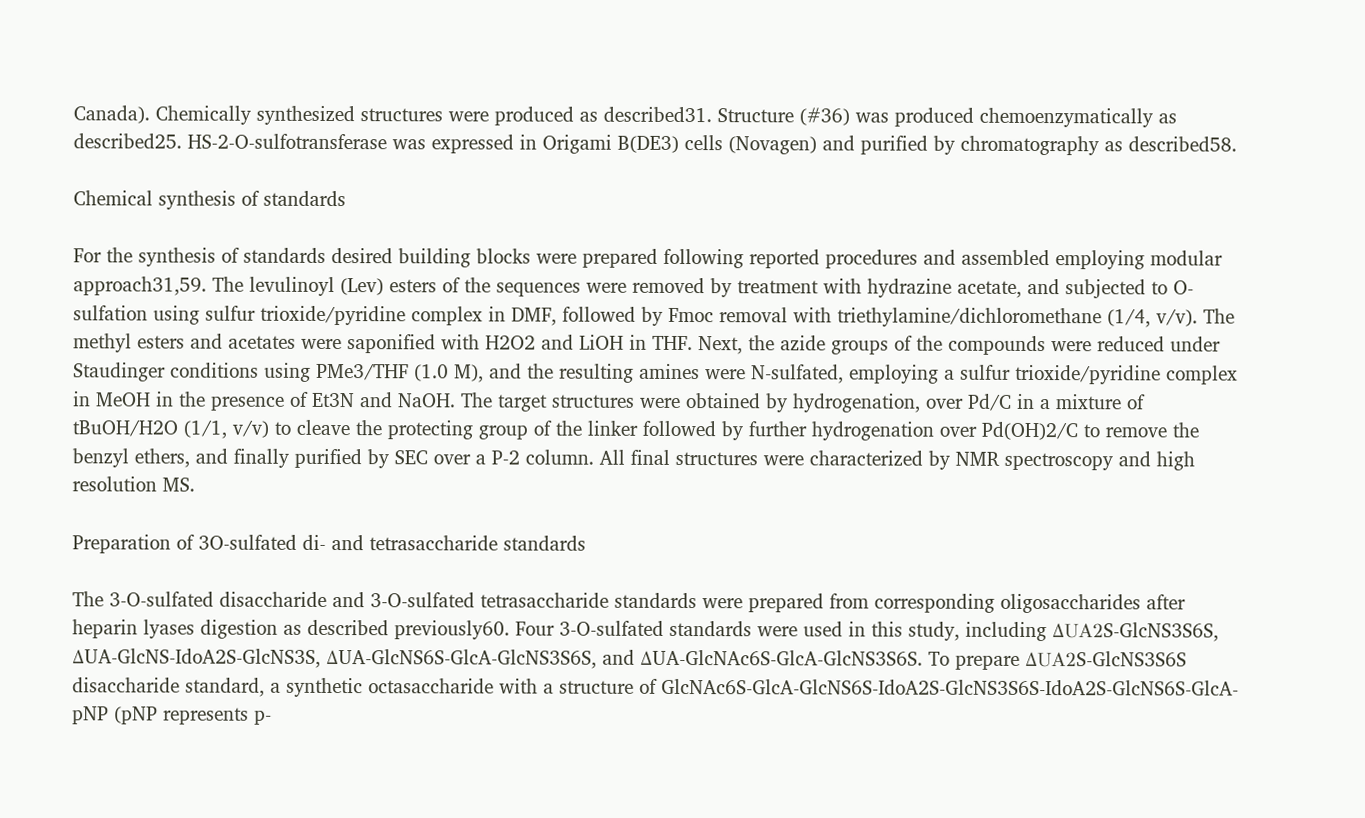Canada). Chemically synthesized structures were produced as described31. Structure (#36) was produced chemoenzymatically as described25. HS-2-O-sulfotransferase was expressed in Origami B(DE3) cells (Novagen) and purified by chromatography as described58.

Chemical synthesis of standards

For the synthesis of standards desired building blocks were prepared following reported procedures and assembled employing modular approach31,59. The levulinoyl (Lev) esters of the sequences were removed by treatment with hydrazine acetate, and subjected to O-sulfation using sulfur trioxide/pyridine complex in DMF, followed by Fmoc removal with triethylamine/dichloromethane (1/4, v/v). The methyl esters and acetates were saponified with H2O2 and LiOH in THF. Next, the azide groups of the compounds were reduced under Staudinger conditions using PMe3/THF (1.0 M), and the resulting amines were N-sulfated, employing a sulfur trioxide/pyridine complex in MeOH in the presence of Et3N and NaOH. The target structures were obtained by hydrogenation, over Pd/C in a mixture of tBuOH/H2O (1/1, v/v) to cleave the protecting group of the linker followed by further hydrogenation over Pd(OH)2/C to remove the benzyl ethers, and finally purified by SEC over a P-2 column. All final structures were characterized by NMR spectroscopy and high resolution MS.

Preparation of 3O-sulfated di- and tetrasaccharide standards

The 3-O-sulfated disaccharide and 3-O-sulfated tetrasaccharide standards were prepared from corresponding oligosaccharides after heparin lyases digestion as described previously60. Four 3-O-sulfated standards were used in this study, including ΔUA2S-GlcNS3S6S, ΔUA-GlcNS-IdoA2S-GlcNS3S, ΔUA-GlcNS6S-GlcA-GlcNS3S6S, and ΔUA-GlcNAc6S-GlcA-GlcNS3S6S. To prepare ΔUA2S-GlcNS3S6S disaccharide standard, a synthetic octasaccharide with a structure of GlcNAc6S-GlcA-GlcNS6S-IdoA2S-GlcNS3S6S-IdoA2S-GlcNS6S-GlcA-pNP (pNP represents p-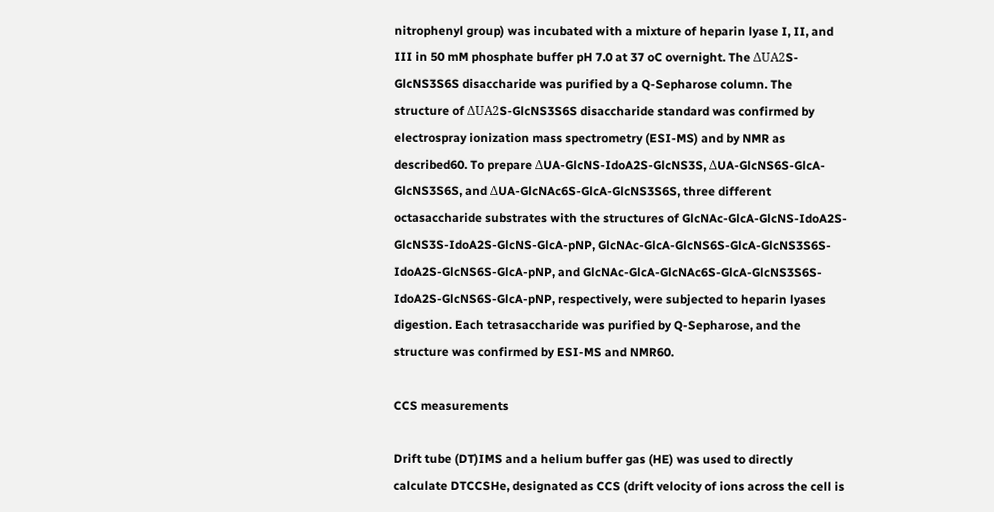nitrophenyl group) was incubated with a mixture of heparin lyase I, II, and III in 50 mM phosphate buffer pH 7.0 at 37 oC overnight. The ΔUA2S-GlcNS3S6S disaccharide was purified by a Q-Sepharose column. The structure of ΔUA2S-GlcNS3S6S disaccharide standard was confirmed by electrospray ionization mass spectrometry (ESI-MS) and by NMR as described60. To prepare ΔUA-GlcNS-IdoA2S-GlcNS3S, ΔUA-GlcNS6S-GlcA-GlcNS3S6S, and ΔUA-GlcNAc6S-GlcA-GlcNS3S6S, three different octasaccharide substrates with the structures of GlcNAc-GlcA-GlcNS-IdoA2S-GlcNS3S-IdoA2S-GlcNS-GlcA-pNP, GlcNAc-GlcA-GlcNS6S-GlcA-GlcNS3S6S-IdoA2S-GlcNS6S-GlcA-pNP, and GlcNAc-GlcA-GlcNAc6S-GlcA-GlcNS3S6S-IdoA2S-GlcNS6S-GlcA-pNP, respectively, were subjected to heparin lyases digestion. Each tetrasaccharide was purified by Q-Sepharose, and the structure was confirmed by ESI-MS and NMR60.

CCS measurements

Drift tube (DT)IMS and a helium buffer gas (HE) was used to directly calculate DTCCSHe, designated as CCS (drift velocity of ions across the cell is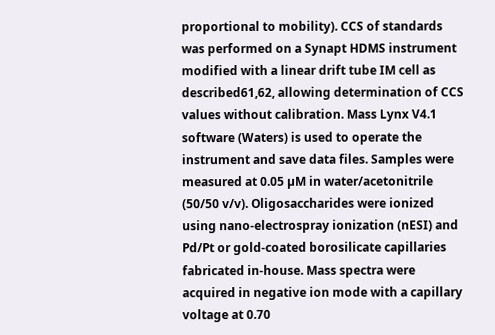proportional to mobility). CCS of standards was performed on a Synapt HDMS instrument modified with a linear drift tube IM cell as described61,62, allowing determination of CCS values without calibration. Mass Lynx V4.1 software (Waters) is used to operate the instrument and save data files. Samples were measured at 0.05 µM in water/acetonitrile (50/50 v/v). Oligosaccharides were ionized using nano-electrospray ionization (nESI) and Pd/Pt or gold-coated borosilicate capillaries fabricated in-house. Mass spectra were acquired in negative ion mode with a capillary voltage at 0.70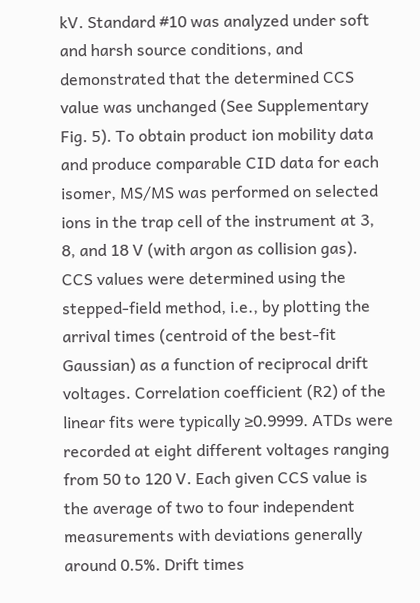kV. Standard #10 was analyzed under soft and harsh source conditions, and demonstrated that the determined CCS value was unchanged (See Supplementary Fig. 5). To obtain product ion mobility data and produce comparable CID data for each isomer, MS/MS was performed on selected ions in the trap cell of the instrument at 3, 8, and 18 V (with argon as collision gas). CCS values were determined using the stepped-field method, i.e., by plotting the arrival times (centroid of the best-fit Gaussian) as a function of reciprocal drift voltages. Correlation coefficient (R2) of the linear fits were typically ≥0.9999. ATDs were recorded at eight different voltages ranging from 50 to 120 V. Each given CCS value is the average of two to four independent measurements with deviations generally around 0.5%. Drift times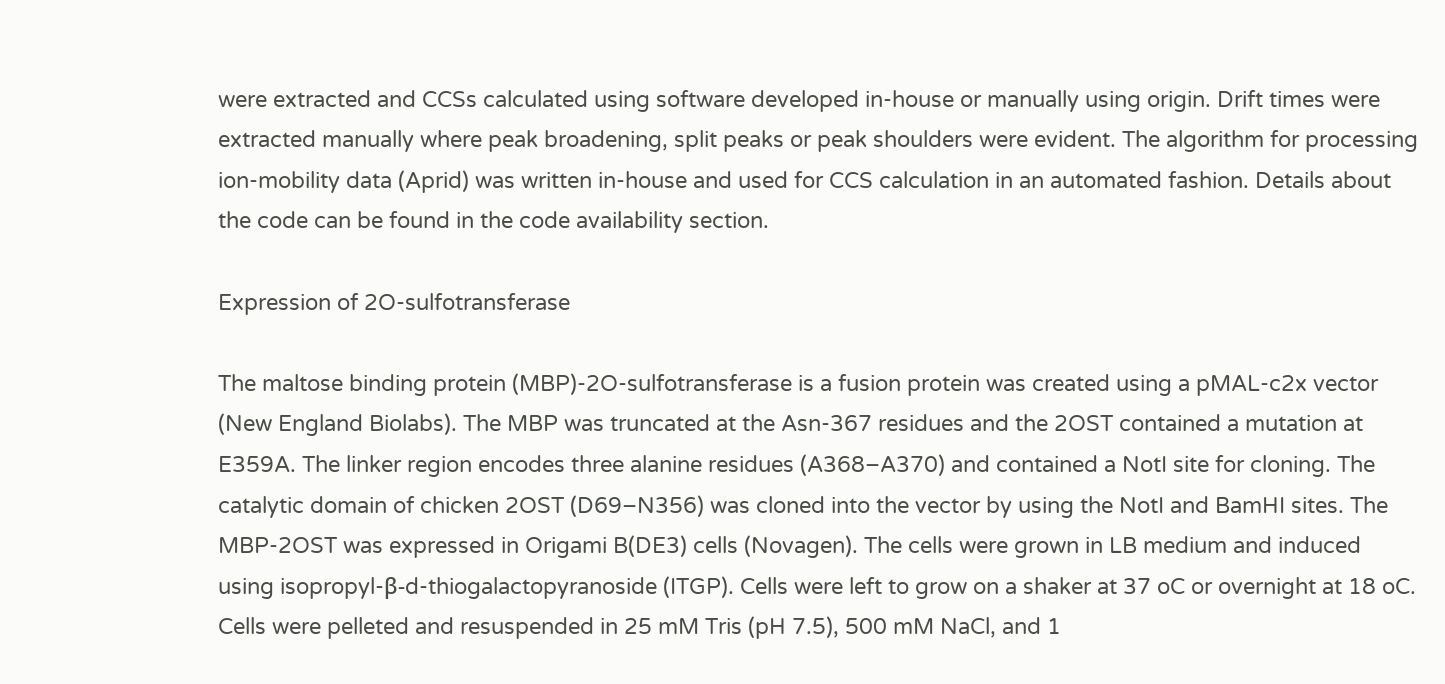were extracted and CCSs calculated using software developed in-house or manually using origin. Drift times were extracted manually where peak broadening, split peaks or peak shoulders were evident. The algorithm for processing ion-mobility data (Aprid) was written in-house and used for CCS calculation in an automated fashion. Details about the code can be found in the code availability section.

Expression of 2O-sulfotransferase

The maltose binding protein (MBP)-2O-sulfotransferase is a fusion protein was created using a pMAL-c2x vector (New England Biolabs). The MBP was truncated at the Asn-367 residues and the 2OST contained a mutation at E359A. The linker region encodes three alanine residues (A368–A370) and contained a NotI site for cloning. The catalytic domain of chicken 2OST (D69–N356) was cloned into the vector by using the NotI and BamHI sites. The MBP-2OST was expressed in Origami B(DE3) cells (Novagen). The cells were grown in LB medium and induced using isopropyl-β-d-thiogalactopyranoside (ITGP). Cells were left to grow on a shaker at 37 oC or overnight at 18 oC. Cells were pelleted and resuspended in 25 mM Tris (pH 7.5), 500 mM NaCl, and 1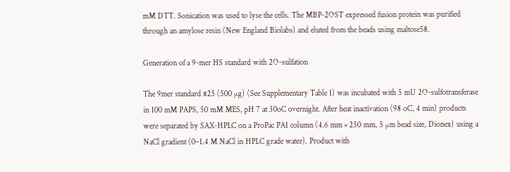mM DTT. Sonication was used to lyse the cells. The MBP-2OST expressed fusion protein was purified through an amylose resin (New England Biolabs) and eluted from the beads using maltose58.

Generation of a 9-mer HS standard with 2O-sulfation

The 9mer standard #25 (500 µg) (See Supplementary Table 1) was incubated with 5 mU 2O-sulfotransferase in 100 mM PAPS, 50 mM MES, pH 7 at 30oC overnight. After heat inactivation (98 oC, 4 min) products were separated by SAX-HPLC on a ProPac PA1 column (4.6 mm × 250 mm, 5 µm bead size, Dionex) using a NaCl gradient (0–1.4 M NaCl in HPLC grade water). Product with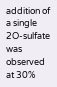addition of a single 2O-sulfate was observed at 30%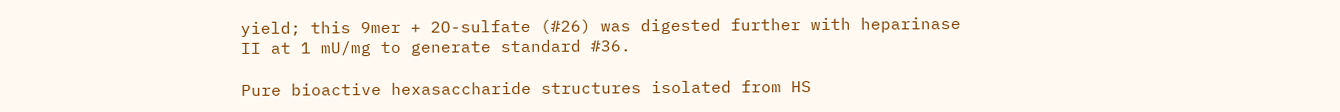yield; this 9mer + 2O-sulfate (#26) was digested further with heparinase II at 1 mU/mg to generate standard #36.

Pure bioactive hexasaccharide structures isolated from HS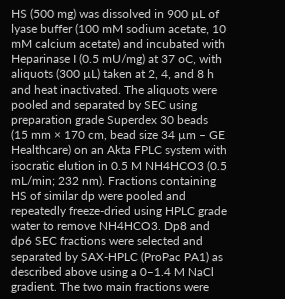HS (500 mg) was dissolved in 900 µL of lyase buffer (100 mM sodium acetate, 10 mM calcium acetate) and incubated with Heparinase I (0.5 mU/mg) at 37 oC, with aliquots (300 µL) taken at 2, 4, and 8 h and heat inactivated. The aliquots were pooled and separated by SEC using preparation grade Superdex 30 beads (15 mm × 170 cm, bead size 34 µm – GE Healthcare) on an Akta FPLC system with isocratic elution in 0.5 M NH4HCO3 (0.5 mL/min; 232 nm). Fractions containing HS of similar dp were pooled and repeatedly freeze-dried using HPLC grade water to remove NH4HCO3. Dp8 and dp6 SEC fractions were selected and separated by SAX-HPLC (ProPac PA1) as described above using a 0–1.4 M NaCl gradient. The two main fractions were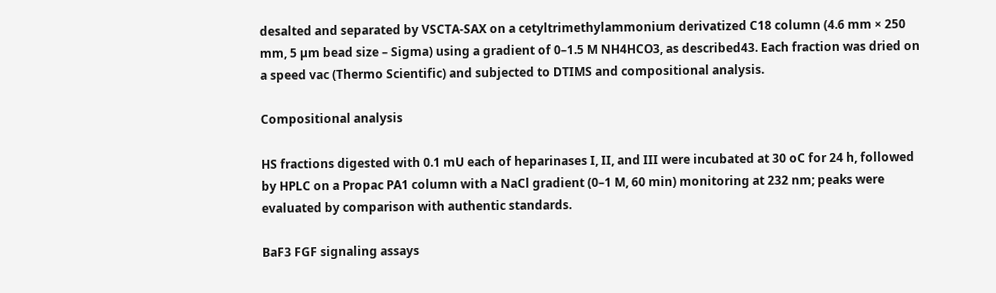desalted and separated by VSCTA-SAX on a cetyltrimethylammonium derivatized C18 column (4.6 mm × 250 mm, 5 µm bead size – Sigma) using a gradient of 0–1.5 M NH4HCO3, as described43. Each fraction was dried on a speed vac (Thermo Scientific) and subjected to DTIMS and compositional analysis.

Compositional analysis

HS fractions digested with 0.1 mU each of heparinases I, II, and III were incubated at 30 oC for 24 h, followed by HPLC on a Propac PA1 column with a NaCl gradient (0–1 M, 60 min) monitoring at 232 nm; peaks were evaluated by comparison with authentic standards.

BaF3 FGF signaling assays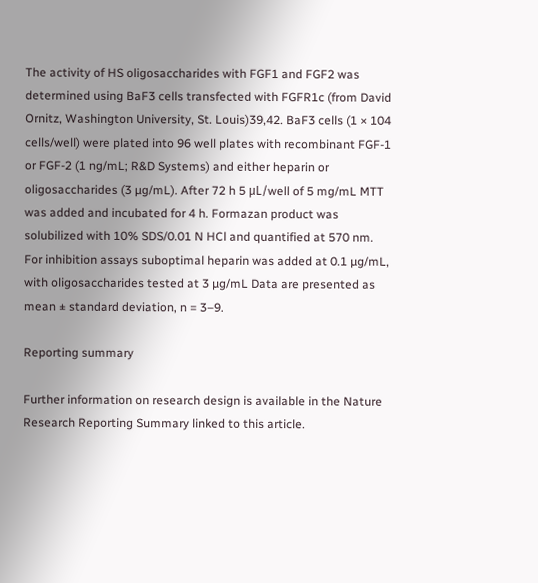The activity of HS oligosaccharides with FGF1 and FGF2 was determined using BaF3 cells transfected with FGFR1c (from David Ornitz, Washington University, St. Louis)39,42. BaF3 cells (1 × 104 cells/well) were plated into 96 well plates with recombinant FGF-1 or FGF-2 (1 ng/mL; R&D Systems) and either heparin or oligosaccharides (3 µg/mL). After 72 h 5 μL/well of 5 mg/mL MTT was added and incubated for 4 h. Formazan product was solubilized with 10% SDS/0.01 N HCl and quantified at 570 nm. For inhibition assays suboptimal heparin was added at 0.1 µg/mL, with oligosaccharides tested at 3 µg/mL Data are presented as mean ± standard deviation, n = 3–9.

Reporting summary

Further information on research design is available in the Nature Research Reporting Summary linked to this article.